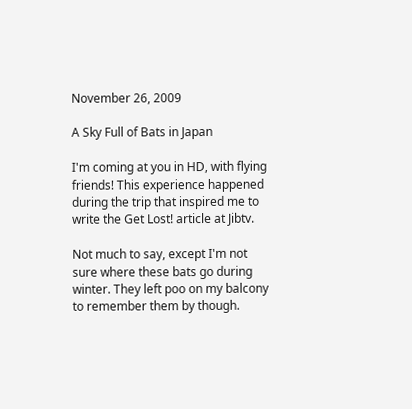November 26, 2009

A Sky Full of Bats in Japan

I'm coming at you in HD, with flying friends! This experience happened during the trip that inspired me to write the Get Lost! article at Jibtv.

Not much to say, except I'm not sure where these bats go during winter. They left poo on my balcony to remember them by though.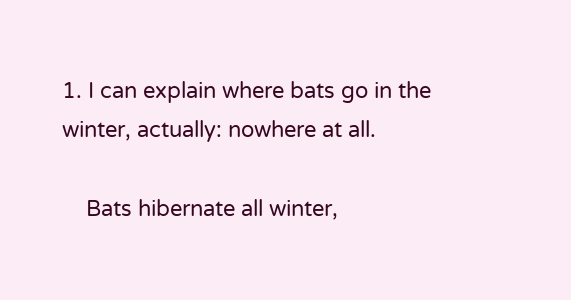1. I can explain where bats go in the winter, actually: nowhere at all.

    Bats hibernate all winter,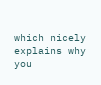which nicely explains why you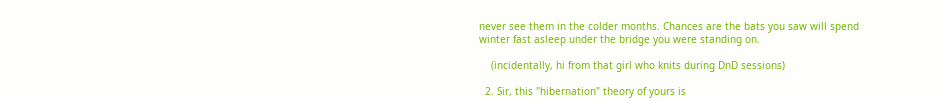never see them in the colder months. Chances are the bats you saw will spend winter fast asleep under the bridge you were standing on.

    (incidentally, hi from that girl who knits during DnD sessions)

  2. Sir, this "hibernation" theory of yours is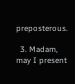preposterous.

  3. Madam, may I present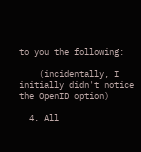to you the following:

    (incidentally, I initially didn't notice the OpenID option)

  4. All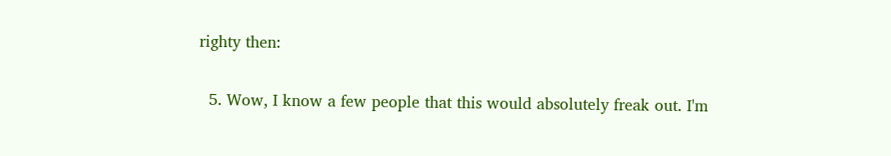righty then:


  5. Wow, I know a few people that this would absolutely freak out. I'm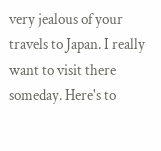very jealous of your travels to Japan. I really want to visit there someday. Here's to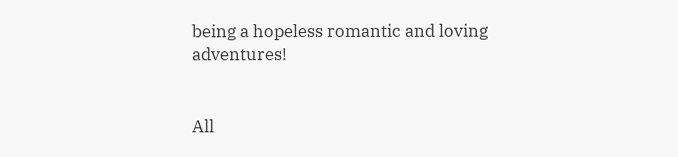being a hopeless romantic and loving adventures!


All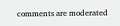comments are moderated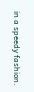in a speedy fashion.